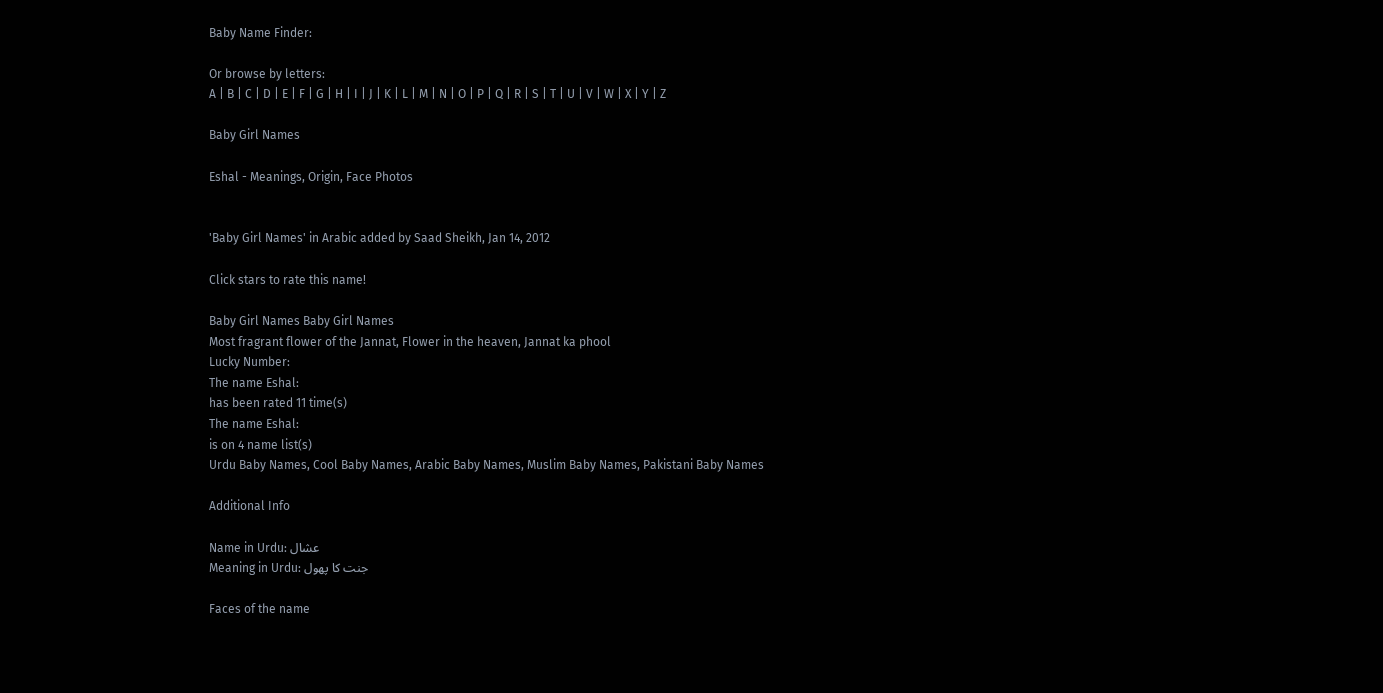Baby Name Finder:

Or browse by letters:
A | B | C | D | E | F | G | H | I | J | K | L | M | N | O | P | Q | R | S | T | U | V | W | X | Y | Z

Baby Girl Names

Eshal - Meanings, Origin, Face Photos


'Baby Girl Names' in Arabic added by Saad Sheikh, Jan 14, 2012

Click stars to rate this name!

Baby Girl Names Baby Girl Names
Most fragrant flower of the Jannat, Flower in the heaven, Jannat ka phool
Lucky Number:
The name Eshal:
has been rated 11 time(s)
The name Eshal:
is on 4 name list(s)
Urdu Baby Names, Cool Baby Names, Arabic Baby Names, Muslim Baby Names, Pakistani Baby Names

Additional Info

Name in Urdu: عشال
Meaning in Urdu: جنت کا پھول

Faces of the name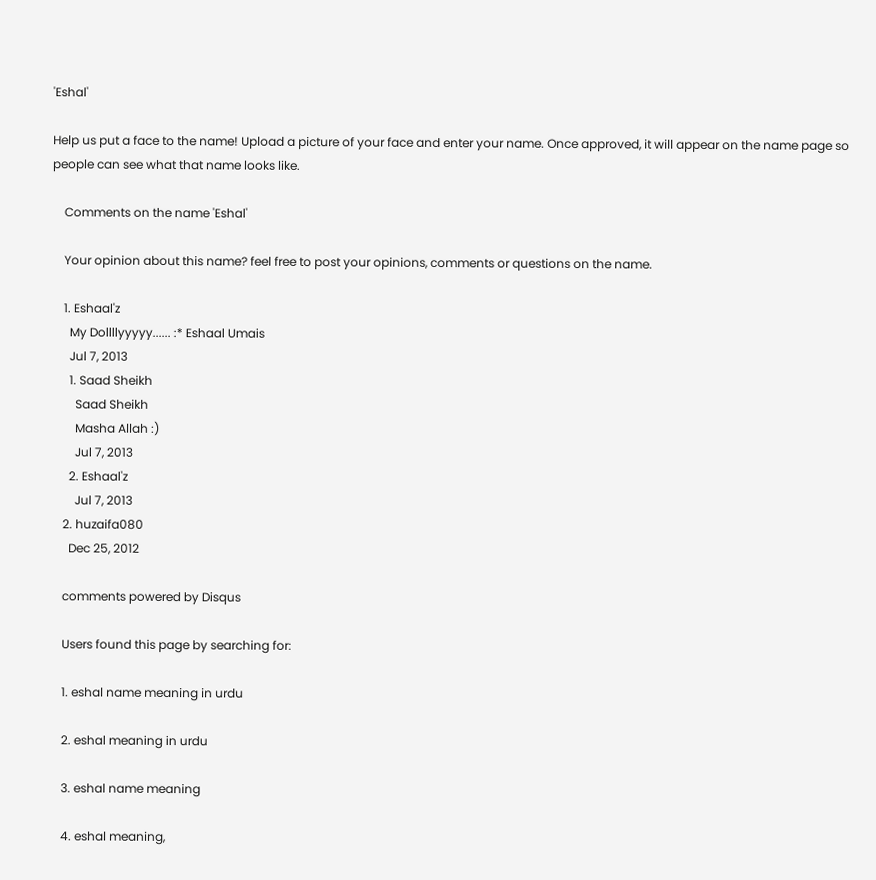'Eshal'

Help us put a face to the name! Upload a picture of your face and enter your name. Once approved, it will appear on the name page so people can see what that name looks like.

    Comments on the name 'Eshal'

    Your opinion about this name? feel free to post your opinions, comments or questions on the name.

    1. Eshaal'z
      My Dollllyyyyy...... :* Eshaal Umais
      Jul 7, 2013
      1. Saad Sheikh
        Saad Sheikh
        Masha Allah :)
        Jul 7, 2013
      2. Eshaal'z
        Jul 7, 2013
    2. huzaifa080
      Dec 25, 2012

    comments powered by Disqus

    Users found this page by searching for:

    1. eshal name meaning in urdu

    2. eshal meaning in urdu

    3. eshal name meaning

    4. eshal meaning,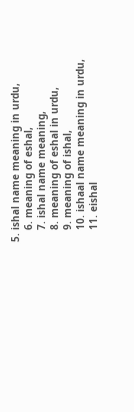5. ishal name meaning in urdu,
    6. meaning of eshal,
    7. ishal name meaning,
    8. meaning of eshal in urdu,
    9. meaning of ishal,
    10. ishaal name meaning in urdu,
    11. eishal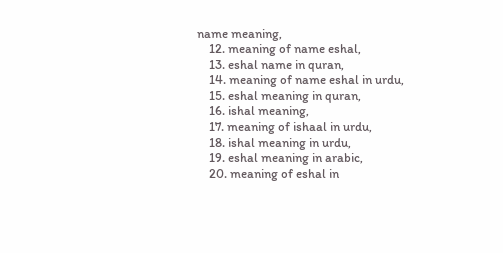name meaning,
    12. meaning of name eshal,
    13. eshal name in quran,
    14. meaning of name eshal in urdu,
    15. eshal meaning in quran,
    16. ishal meaning,
    17. meaning of ishaal in urdu,
    18. ishal meaning in urdu,
    19. eshal meaning in arabic,
    20. meaning of eshal in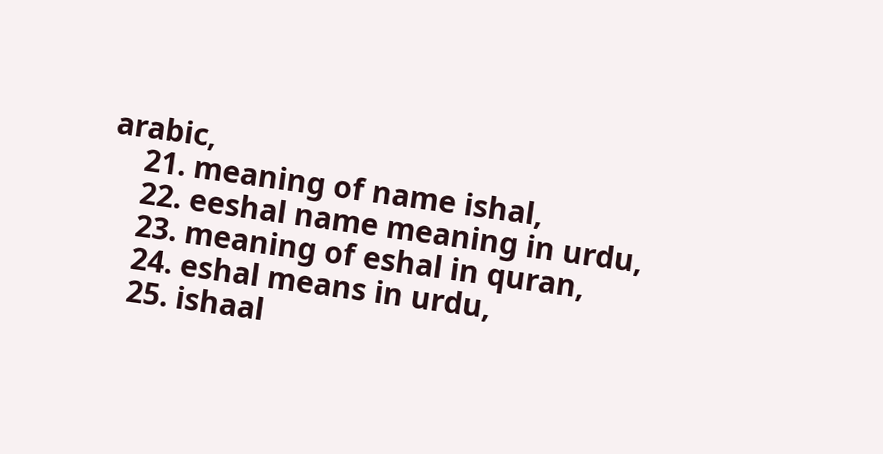arabic,
    21. meaning of name ishal,
    22. eeshal name meaning in urdu,
    23. meaning of eshal in quran,
    24. eshal means in urdu,
    25. ishaal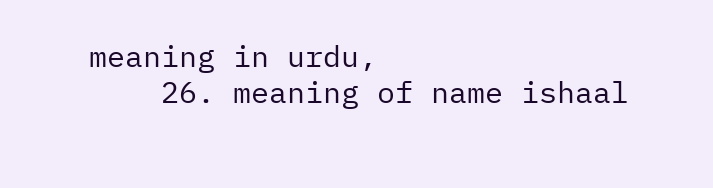meaning in urdu,
    26. meaning of name ishaal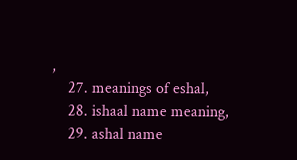,
    27. meanings of eshal,
    28. ishaal name meaning,
    29. ashal name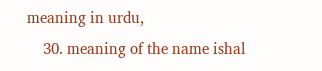meaning in urdu,
    30. meaning of the name ishal